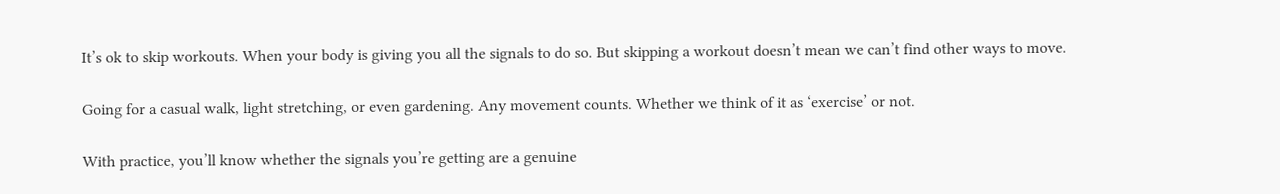It’s ok to skip workouts. When your body is giving you all the signals to do so. But skipping a workout doesn’t mean we can’t find other ways to move.

Going for a casual walk, light stretching, or even gardening. Any movement counts. Whether we think of it as ‘exercise’ or not.

With practice, you’ll know whether the signals you’re getting are a genuine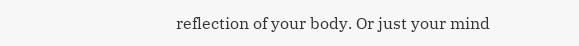reflection of your body. Or just your mind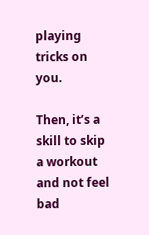playing tricks on you.

Then, it’s a skill to skip a workout and not feel bad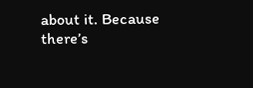about it. Because there’s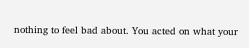nothing to feel bad about. You acted on what your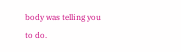body was telling you to do.